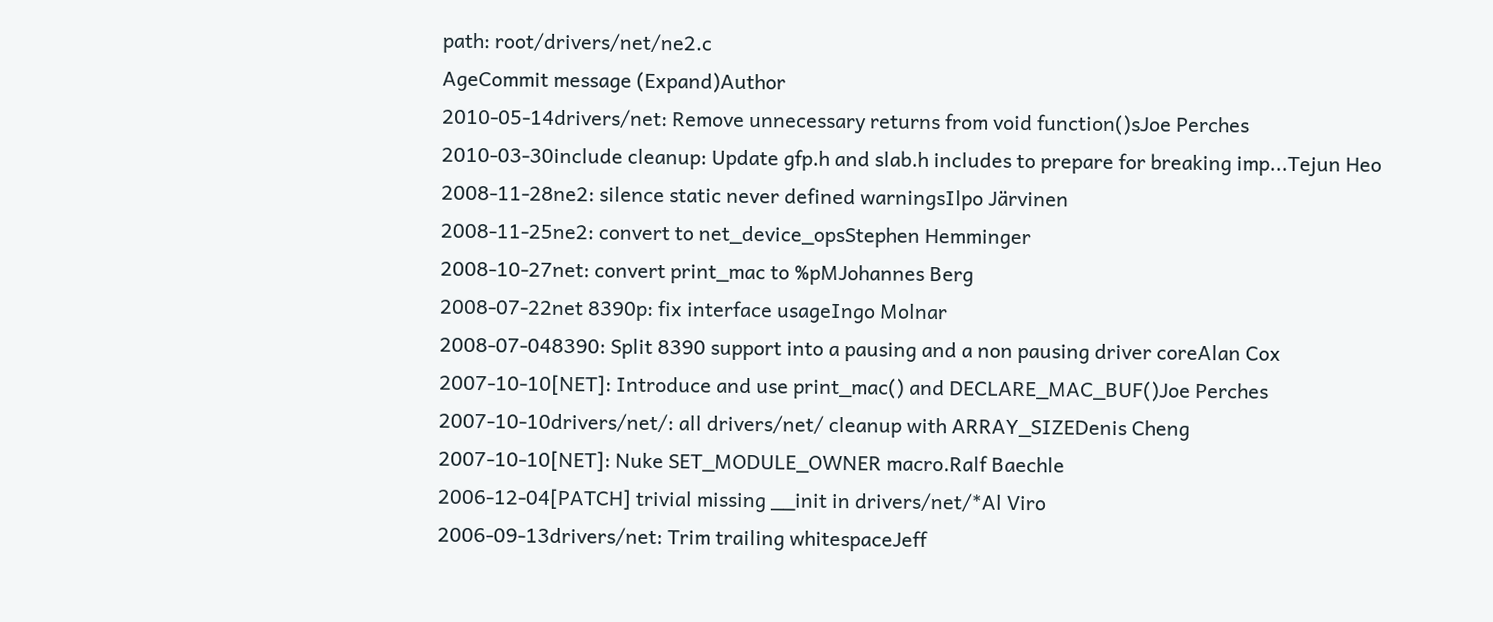path: root/drivers/net/ne2.c
AgeCommit message (Expand)Author
2010-05-14drivers/net: Remove unnecessary returns from void function()sJoe Perches
2010-03-30include cleanup: Update gfp.h and slab.h includes to prepare for breaking imp...Tejun Heo
2008-11-28ne2: silence static never defined warningsIlpo Järvinen
2008-11-25ne2: convert to net_device_opsStephen Hemminger
2008-10-27net: convert print_mac to %pMJohannes Berg
2008-07-22net 8390p: fix interface usageIngo Molnar
2008-07-048390: Split 8390 support into a pausing and a non pausing driver coreAlan Cox
2007-10-10[NET]: Introduce and use print_mac() and DECLARE_MAC_BUF()Joe Perches
2007-10-10drivers/net/: all drivers/net/ cleanup with ARRAY_SIZEDenis Cheng
2007-10-10[NET]: Nuke SET_MODULE_OWNER macro.Ralf Baechle
2006-12-04[PATCH] trivial missing __init in drivers/net/*Al Viro
2006-09-13drivers/net: Trim trailing whitespaceJeff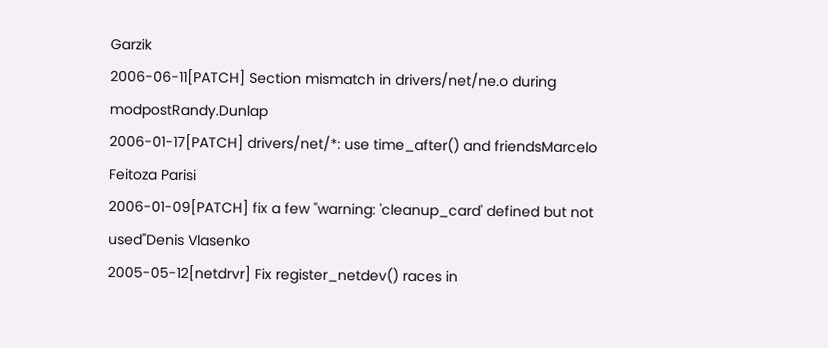Garzik
2006-06-11[PATCH] Section mismatch in drivers/net/ne.o during modpostRandy.Dunlap
2006-01-17[PATCH] drivers/net/*: use time_after() and friendsMarcelo Feitoza Parisi
2006-01-09[PATCH] fix a few "warning: 'cleanup_card' defined but not used"Denis Vlasenko
2005-05-12[netdrvr] Fix register_netdev() races in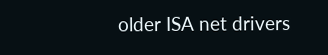older ISA net drivers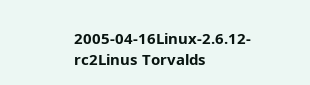2005-04-16Linux-2.6.12-rc2Linus Torvalds